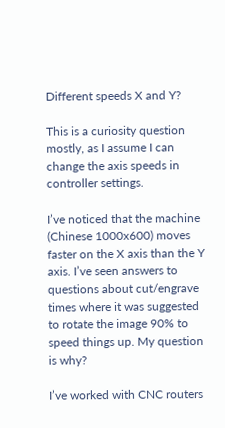Different speeds X and Y?

This is a curiosity question mostly, as I assume I can change the axis speeds in controller settings.

I’ve noticed that the machine (Chinese 1000x600) moves faster on the X axis than the Y axis. I’ve seen answers to questions about cut/engrave times where it was suggested to rotate the image 90% to speed things up. My question is why?

I’ve worked with CNC routers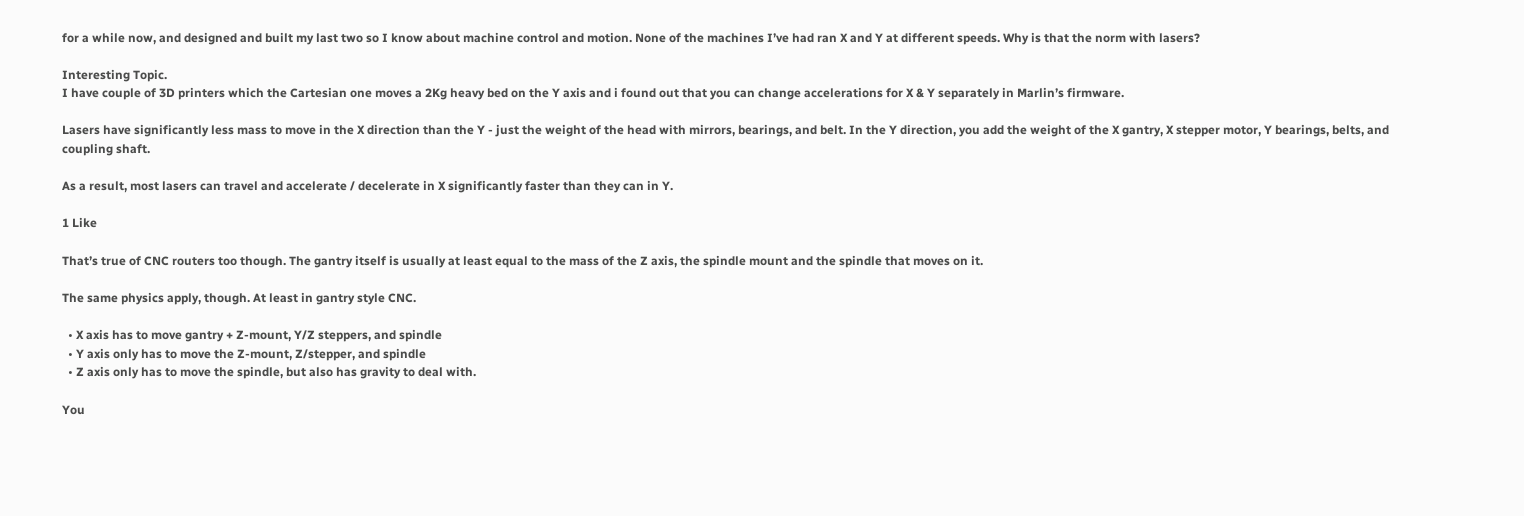for a while now, and designed and built my last two so I know about machine control and motion. None of the machines I’ve had ran X and Y at different speeds. Why is that the norm with lasers?

Interesting Topic.
I have couple of 3D printers which the Cartesian one moves a 2Kg heavy bed on the Y axis and i found out that you can change accelerations for X & Y separately in Marlin’s firmware.

Lasers have significantly less mass to move in the X direction than the Y - just the weight of the head with mirrors, bearings, and belt. In the Y direction, you add the weight of the X gantry, X stepper motor, Y bearings, belts, and coupling shaft.

As a result, most lasers can travel and accelerate / decelerate in X significantly faster than they can in Y.

1 Like

That’s true of CNC routers too though. The gantry itself is usually at least equal to the mass of the Z axis, the spindle mount and the spindle that moves on it.

The same physics apply, though. At least in gantry style CNC.

  • X axis has to move gantry + Z-mount, Y/Z steppers, and spindle
  • Y axis only has to move the Z-mount, Z/stepper, and spindle
  • Z axis only has to move the spindle, but also has gravity to deal with.

You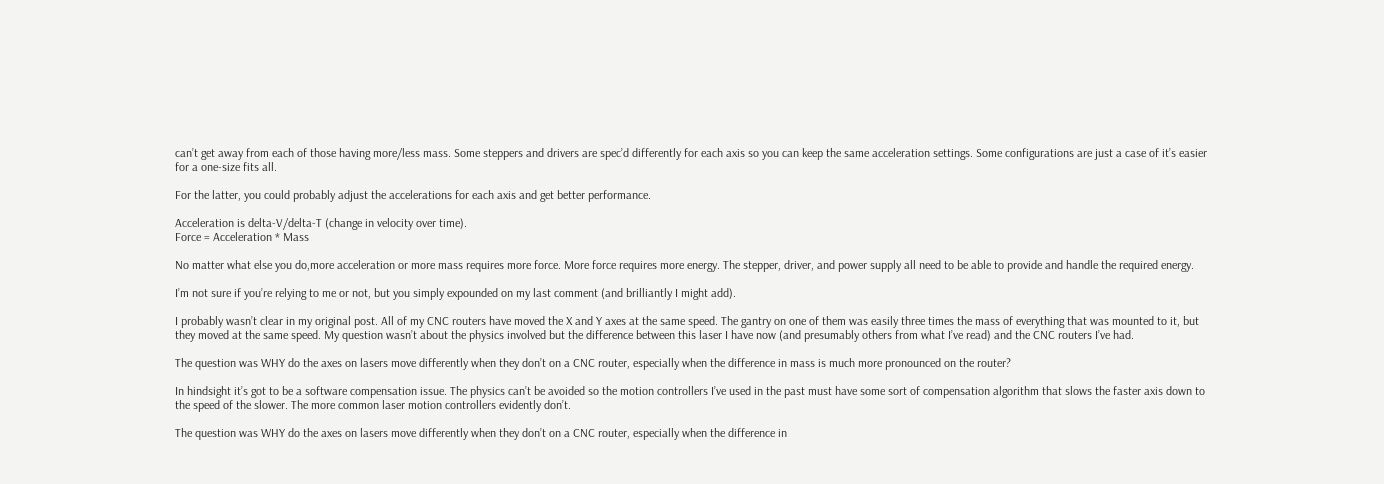can’t get away from each of those having more/less mass. Some steppers and drivers are spec’d differently for each axis so you can keep the same acceleration settings. Some configurations are just a case of it’s easier for a one-size fits all.

For the latter, you could probably adjust the accelerations for each axis and get better performance.

Acceleration is delta-V/delta-T (change in velocity over time).
Force = Acceleration * Mass

No matter what else you do,more acceleration or more mass requires more force. More force requires more energy. The stepper, driver, and power supply all need to be able to provide and handle the required energy.

I’m not sure if you’re relying to me or not, but you simply expounded on my last comment (and brilliantly I might add).

I probably wasn’t clear in my original post. All of my CNC routers have moved the X and Y axes at the same speed. The gantry on one of them was easily three times the mass of everything that was mounted to it, but they moved at the same speed. My question wasn’t about the physics involved but the difference between this laser I have now (and presumably others from what I’ve read) and the CNC routers I’ve had.

The question was WHY do the axes on lasers move differently when they don’t on a CNC router, especially when the difference in mass is much more pronounced on the router?

In hindsight it’s got to be a software compensation issue. The physics can’t be avoided so the motion controllers I’ve used in the past must have some sort of compensation algorithm that slows the faster axis down to the speed of the slower. The more common laser motion controllers evidently don’t.

The question was WHY do the axes on lasers move differently when they don’t on a CNC router, especially when the difference in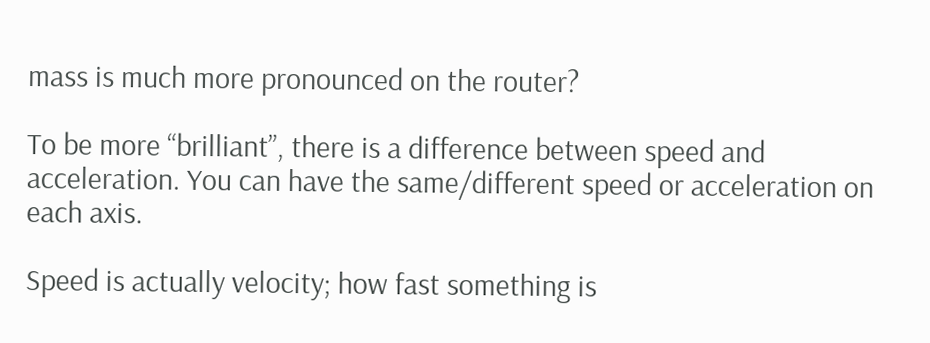mass is much more pronounced on the router?

To be more “brilliant”, there is a difference between speed and acceleration. You can have the same/different speed or acceleration on each axis.

Speed is actually velocity; how fast something is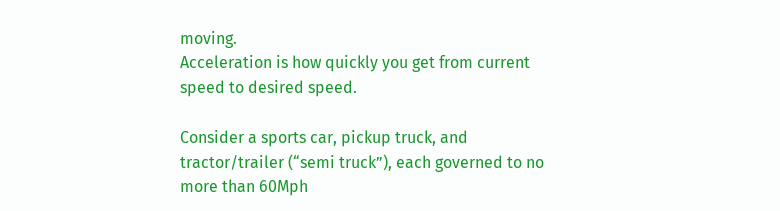moving.
Acceleration is how quickly you get from current speed to desired speed.

Consider a sports car, pickup truck, and tractor/trailer (“semi truck”), each governed to no more than 60Mph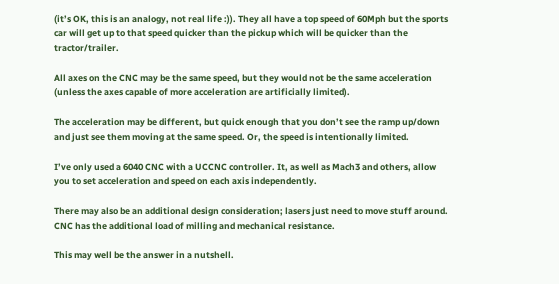(it’s OK, this is an analogy, not real life :)). They all have a top speed of 60Mph but the sports car will get up to that speed quicker than the pickup which will be quicker than the tractor/trailer.

All axes on the CNC may be the same speed, but they would not be the same acceleration (unless the axes capable of more acceleration are artificially limited).

The acceleration may be different, but quick enough that you don’t see the ramp up/down and just see them moving at the same speed. Or, the speed is intentionally limited.

I’ve only used a 6040 CNC with a UCCNC controller. It, as well as Mach3 and others, allow you to set acceleration and speed on each axis independently.

There may also be an additional design consideration; lasers just need to move stuff around. CNC has the additional load of milling and mechanical resistance.

This may well be the answer in a nutshell.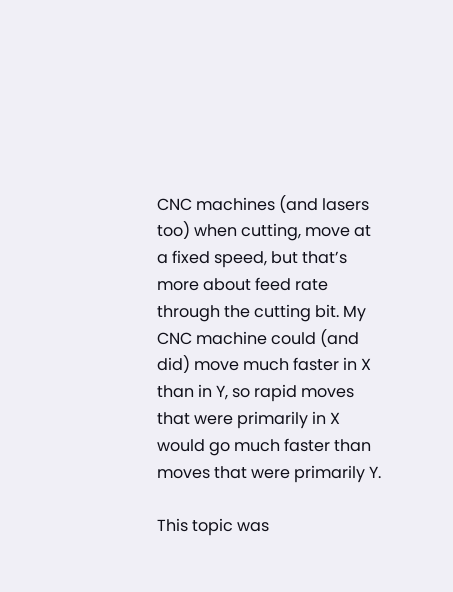CNC machines (and lasers too) when cutting, move at a fixed speed, but that’s more about feed rate through the cutting bit. My CNC machine could (and did) move much faster in X than in Y, so rapid moves that were primarily in X would go much faster than moves that were primarily Y.

This topic was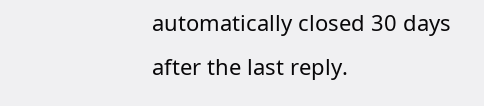automatically closed 30 days after the last reply.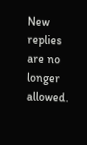New replies are no longer allowed.